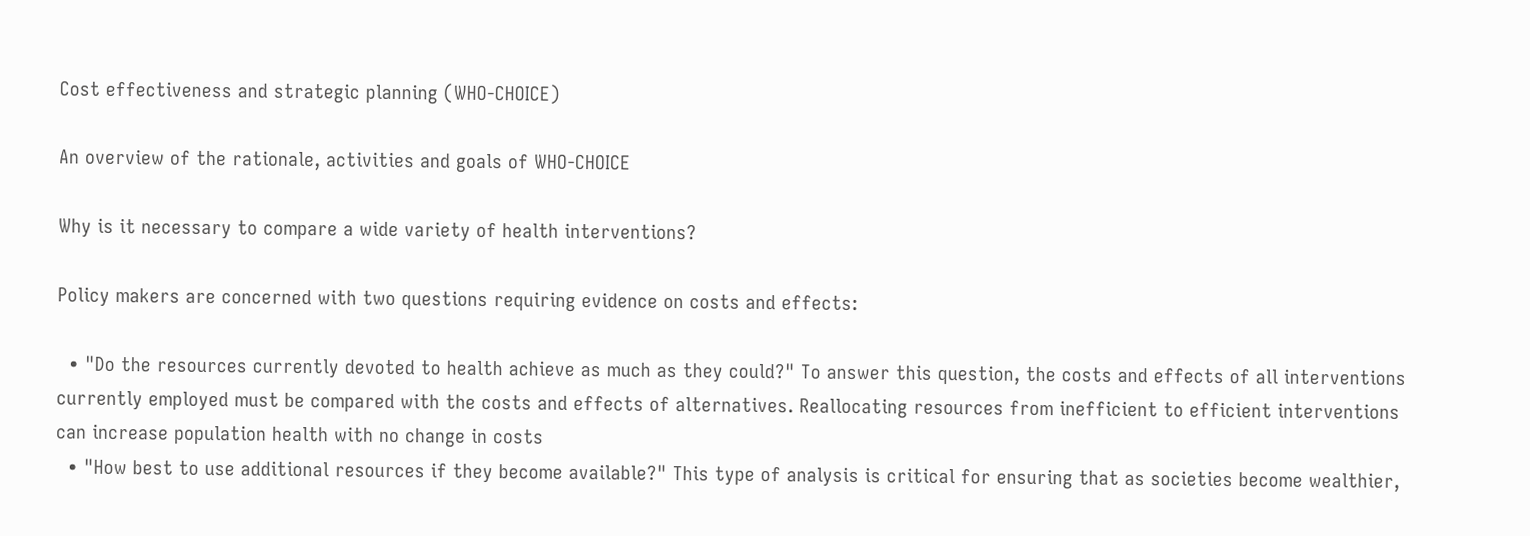Cost effectiveness and strategic planning (WHO-CHOICE)

An overview of the rationale, activities and goals of WHO-CHOICE

Why is it necessary to compare a wide variety of health interventions?

Policy makers are concerned with two questions requiring evidence on costs and effects:

  • "Do the resources currently devoted to health achieve as much as they could?" To answer this question, the costs and effects of all interventions currently employed must be compared with the costs and effects of alternatives. Reallocating resources from inefficient to efficient interventions can increase population health with no change in costs
  • "How best to use additional resources if they become available?" This type of analysis is critical for ensuring that as societies become wealthier,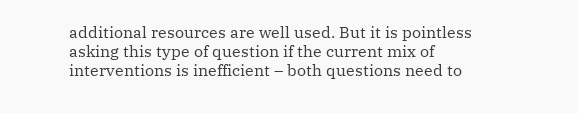additional resources are well used. But it is pointless asking this type of question if the current mix of interventions is inefficient – both questions need to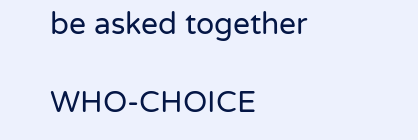be asked together

WHO-CHOICE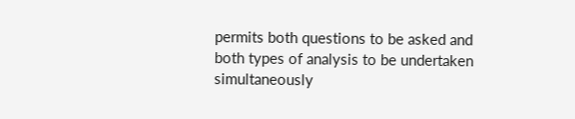permits both questions to be asked and both types of analysis to be undertaken simultaneously